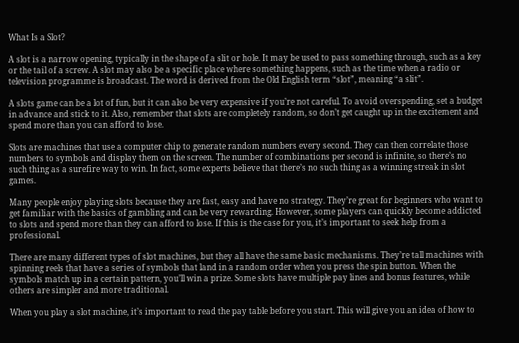What Is a Slot?

A slot is a narrow opening, typically in the shape of a slit or hole. It may be used to pass something through, such as a key or the tail of a screw. A slot may also be a specific place where something happens, such as the time when a radio or television programme is broadcast. The word is derived from the Old English term “slot”, meaning “a slit”.

A slots game can be a lot of fun, but it can also be very expensive if you’re not careful. To avoid overspending, set a budget in advance and stick to it. Also, remember that slots are completely random, so don’t get caught up in the excitement and spend more than you can afford to lose.

Slots are machines that use a computer chip to generate random numbers every second. They can then correlate those numbers to symbols and display them on the screen. The number of combinations per second is infinite, so there’s no such thing as a surefire way to win. In fact, some experts believe that there’s no such thing as a winning streak in slot games.

Many people enjoy playing slots because they are fast, easy and have no strategy. They’re great for beginners who want to get familiar with the basics of gambling and can be very rewarding. However, some players can quickly become addicted to slots and spend more than they can afford to lose. If this is the case for you, it’s important to seek help from a professional.

There are many different types of slot machines, but they all have the same basic mechanisms. They’re tall machines with spinning reels that have a series of symbols that land in a random order when you press the spin button. When the symbols match up in a certain pattern, you’ll win a prize. Some slots have multiple pay lines and bonus features, while others are simpler and more traditional.

When you play a slot machine, it’s important to read the pay table before you start. This will give you an idea of how to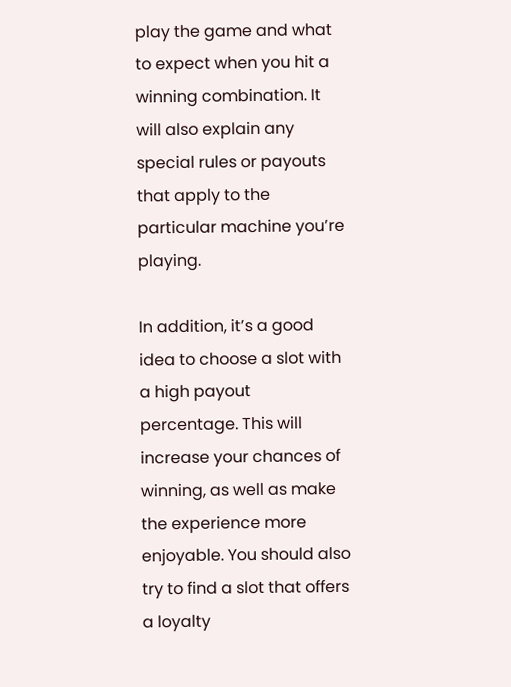play the game and what to expect when you hit a winning combination. It will also explain any special rules or payouts that apply to the particular machine you’re playing.

In addition, it’s a good idea to choose a slot with a high payout percentage. This will increase your chances of winning, as well as make the experience more enjoyable. You should also try to find a slot that offers a loyalty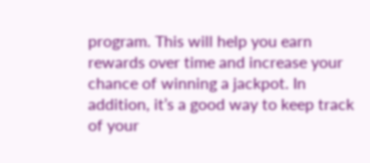program. This will help you earn rewards over time and increase your chance of winning a jackpot. In addition, it’s a good way to keep track of your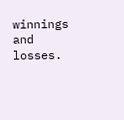winnings and losses.